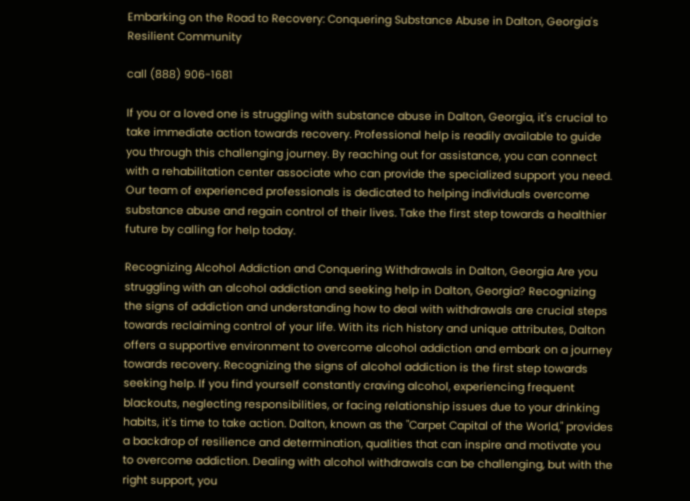Embarking on the Road to Recovery: Conquering Substance Abuse in Dalton, Georgia's Resilient Community

call (888) 906-1681

If you or a loved one is struggling with substance abuse in Dalton, Georgia, it's crucial to take immediate action towards recovery. Professional help is readily available to guide you through this challenging journey. By reaching out for assistance, you can connect with a rehabilitation center associate who can provide the specialized support you need. Our team of experienced professionals is dedicated to helping individuals overcome substance abuse and regain control of their lives. Take the first step towards a healthier future by calling for help today.

Recognizing Alcohol Addiction and Conquering Withdrawals in Dalton, Georgia Are you struggling with an alcohol addiction and seeking help in Dalton, Georgia? Recognizing the signs of addiction and understanding how to deal with withdrawals are crucial steps towards reclaiming control of your life. With its rich history and unique attributes, Dalton offers a supportive environment to overcome alcohol addiction and embark on a journey towards recovery. Recognizing the signs of alcohol addiction is the first step towards seeking help. If you find yourself constantly craving alcohol, experiencing frequent blackouts, neglecting responsibilities, or facing relationship issues due to your drinking habits, it's time to take action. Dalton, known as the "Carpet Capital of the World," provides a backdrop of resilience and determination, qualities that can inspire and motivate you to overcome addiction. Dealing with alcohol withdrawals can be challenging, but with the right support, you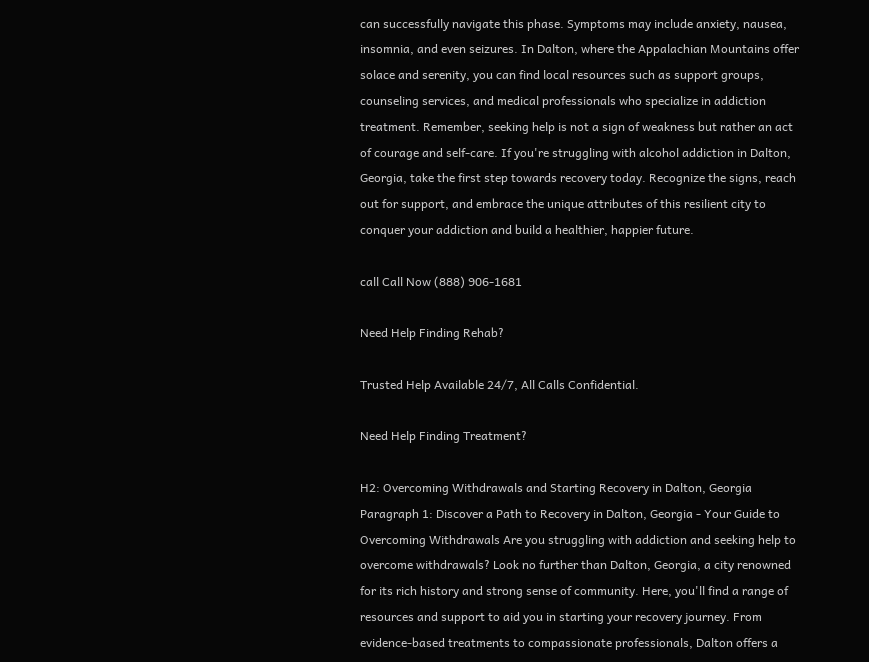can successfully navigate this phase. Symptoms may include anxiety, nausea, insomnia, and even seizures. In Dalton, where the Appalachian Mountains offer solace and serenity, you can find local resources such as support groups, counseling services, and medical professionals who specialize in addiction treatment. Remember, seeking help is not a sign of weakness but rather an act of courage and self-care. If you're struggling with alcohol addiction in Dalton, Georgia, take the first step towards recovery today. Recognize the signs, reach out for support, and embrace the unique attributes of this resilient city to conquer your addiction and build a healthier, happier future.

call Call Now (888) 906-1681

Need Help Finding Rehab?

Trusted Help Available 24/7, All Calls Confidential.

Need Help Finding Treatment?

H2: Overcoming Withdrawals and Starting Recovery in Dalton, Georgia Paragraph 1: Discover a Path to Recovery in Dalton, Georgia - Your Guide to Overcoming Withdrawals Are you struggling with addiction and seeking help to overcome withdrawals? Look no further than Dalton, Georgia, a city renowned for its rich history and strong sense of community. Here, you'll find a range of resources and support to aid you in starting your recovery journey. From evidence-based treatments to compassionate professionals, Dalton offers a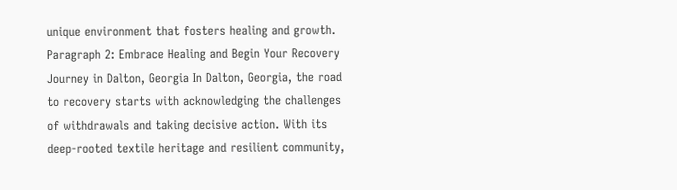unique environment that fosters healing and growth. Paragraph 2: Embrace Healing and Begin Your Recovery Journey in Dalton, Georgia In Dalton, Georgia, the road to recovery starts with acknowledging the challenges of withdrawals and taking decisive action. With its deep-rooted textile heritage and resilient community,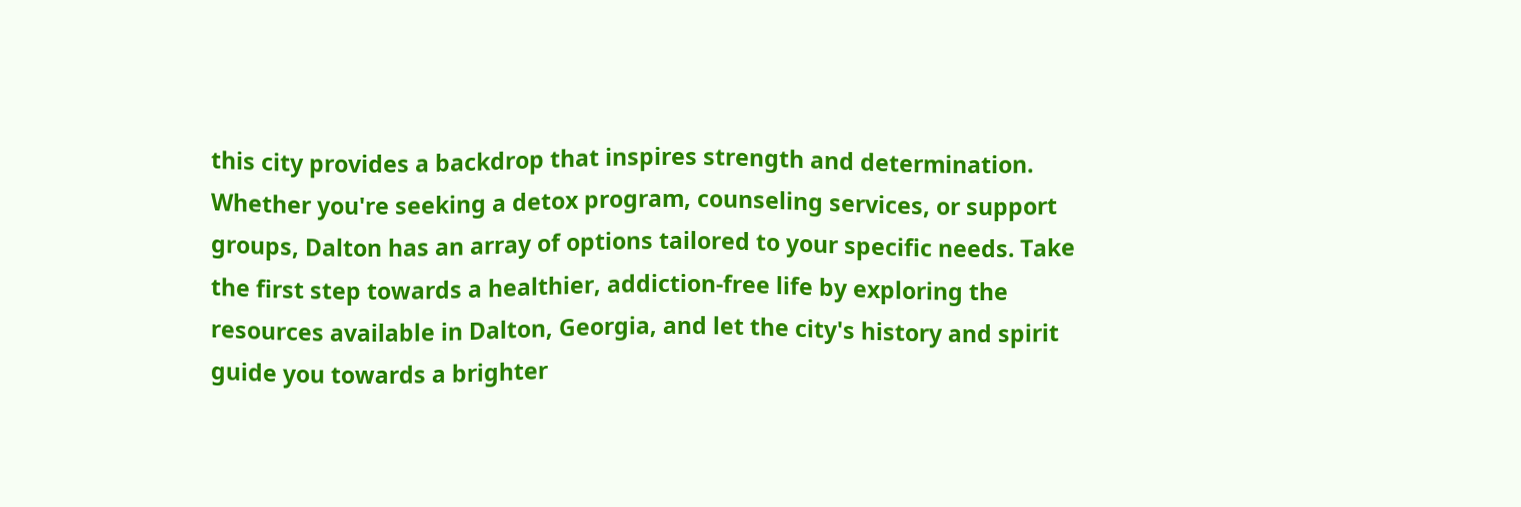this city provides a backdrop that inspires strength and determination. Whether you're seeking a detox program, counseling services, or support groups, Dalton has an array of options tailored to your specific needs. Take the first step towards a healthier, addiction-free life by exploring the resources available in Dalton, Georgia, and let the city's history and spirit guide you towards a brighter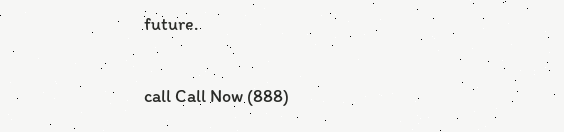future.

call Call Now (888)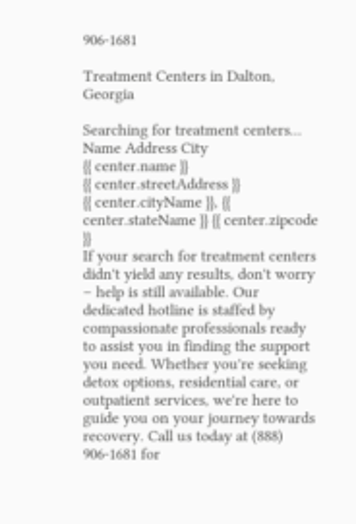906-1681

Treatment Centers in Dalton, Georgia

Searching for treatment centers...
Name Address City
{{ center.name }}
{{ center.streetAddress }}
{{ center.cityName }}, {{ center.stateName }} {{ center.zipcode }}
If your search for treatment centers didn't yield any results, don't worry – help is still available. Our dedicated hotline is staffed by compassionate professionals ready to assist you in finding the support you need. Whether you're seeking detox options, residential care, or outpatient services, we're here to guide you on your journey towards recovery. Call us today at (888) 906-1681 for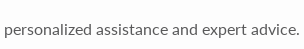personalized assistance and expert advice.